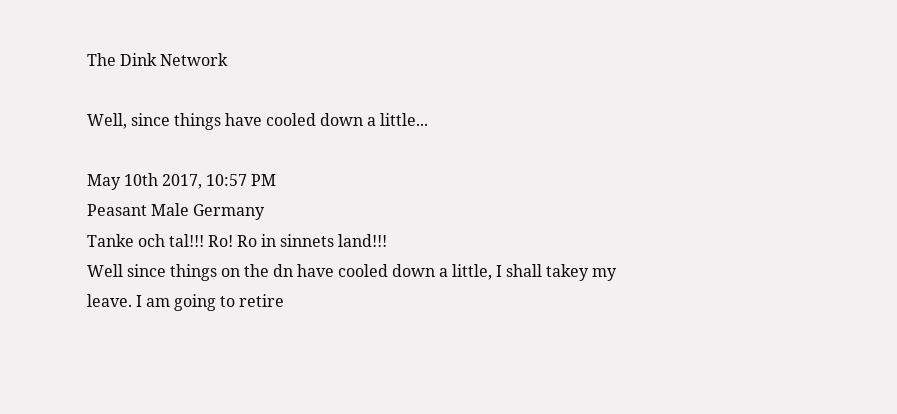The Dink Network

Well, since things have cooled down a little...

May 10th 2017, 10:57 PM
Peasant Male Germany
Tanke och tal!!! Ro! Ro in sinnets land!!!
Well since things on the dn have cooled down a little, I shall takey my leave. I am going to retire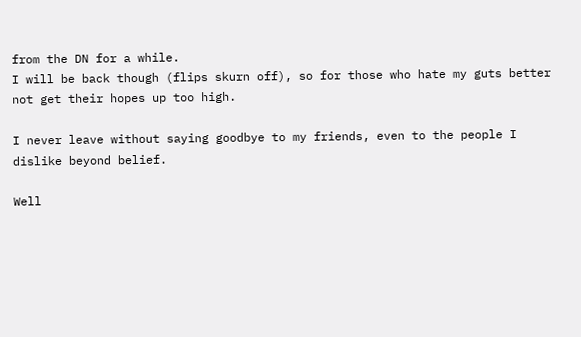from the DN for a while.
I will be back though (flips skurn off), so for those who hate my guts better not get their hopes up too high.

I never leave without saying goodbye to my friends, even to the people I dislike beyond belief.

Well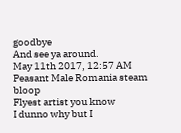goodbye
And see ya around.
May 11th 2017, 12:57 AM
Peasant Male Romania steam bloop
Flyest artist you know
I dunno why but I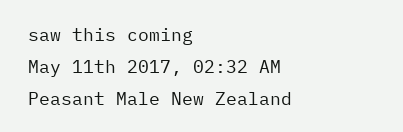saw this coming
May 11th 2017, 02:32 AM
Peasant Male New Zealand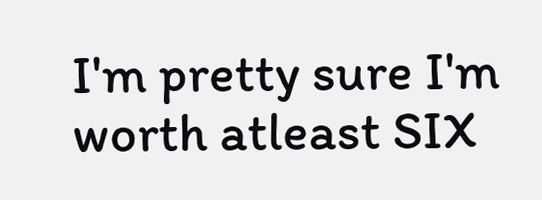I'm pretty sure I'm worth atleast SIX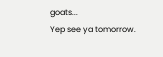goats...
Yep see ya tomorrow.